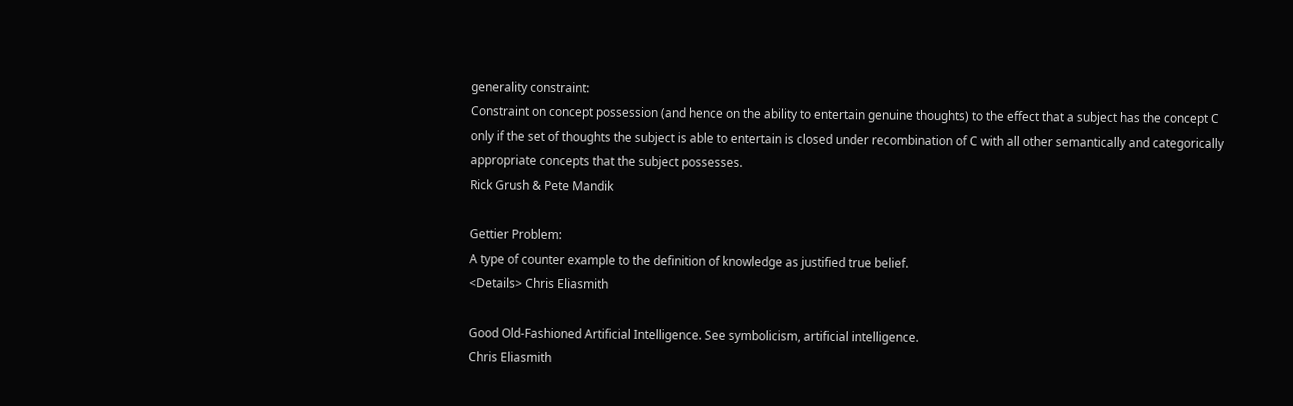generality constraint:
Constraint on concept possession (and hence on the ability to entertain genuine thoughts) to the effect that a subject has the concept C only if the set of thoughts the subject is able to entertain is closed under recombination of C with all other semantically and categorically appropriate concepts that the subject possesses.
Rick Grush & Pete Mandik

Gettier Problem:
A type of counter example to the definition of knowledge as justified true belief.
<Details> Chris Eliasmith

Good Old-Fashioned Artificial Intelligence. See symbolicism, artificial intelligence.
Chris Eliasmith